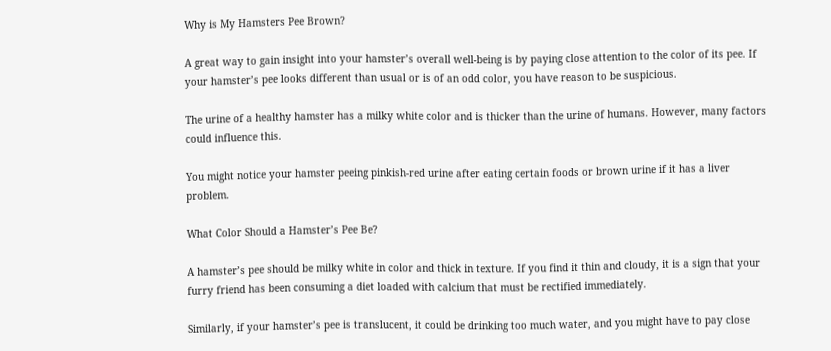Why is My Hamsters Pee Brown?

A great way to gain insight into your hamster’s overall well-being is by paying close attention to the color of its pee. If your hamster’s pee looks different than usual or is of an odd color, you have reason to be suspicious.

The urine of a healthy hamster has a milky white color and is thicker than the urine of humans. However, many factors could influence this.

You might notice your hamster peeing pinkish-red urine after eating certain foods or brown urine if it has a liver problem.

What Color Should a Hamster’s Pee Be?

A hamster’s pee should be milky white in color and thick in texture. If you find it thin and cloudy, it is a sign that your furry friend has been consuming a diet loaded with calcium that must be rectified immediately.

Similarly, if your hamster’s pee is translucent, it could be drinking too much water, and you might have to pay close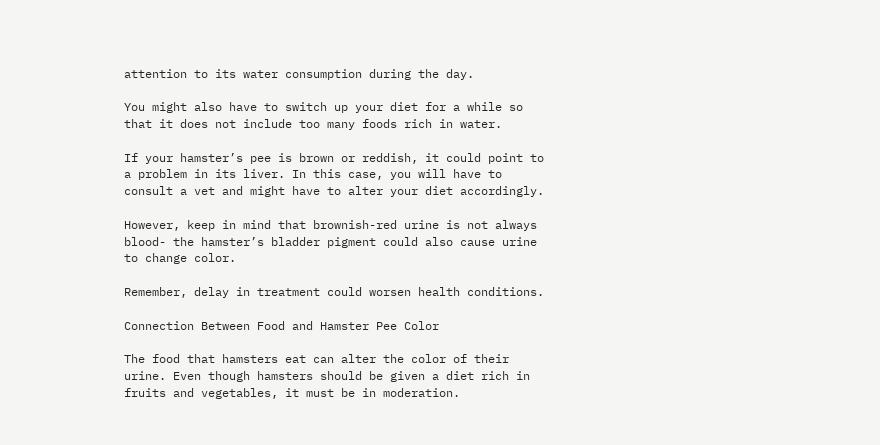attention to its water consumption during the day.

You might also have to switch up your diet for a while so that it does not include too many foods rich in water.

If your hamster’s pee is brown or reddish, it could point to a problem in its liver. In this case, you will have to consult a vet and might have to alter your diet accordingly.

However, keep in mind that brownish-red urine is not always blood- the hamster’s bladder pigment could also cause urine to change color.

Remember, delay in treatment could worsen health conditions.

Connection Between Food and Hamster Pee Color

The food that hamsters eat can alter the color of their urine. Even though hamsters should be given a diet rich in fruits and vegetables, it must be in moderation.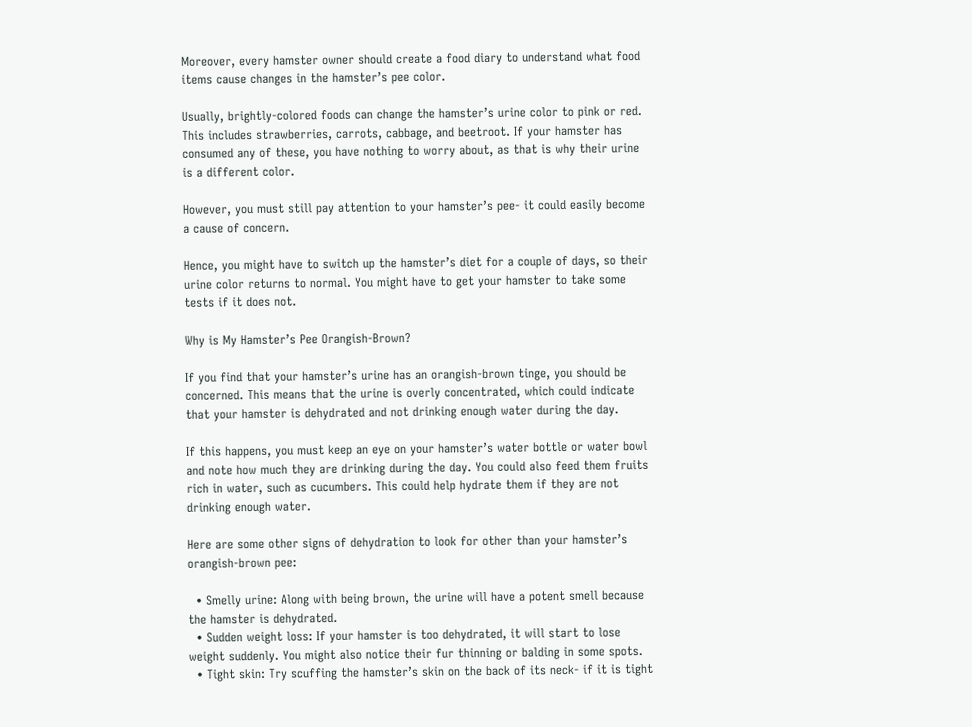Moreover, every hamster owner should create a food diary to understand what food items cause changes in the hamster’s pee color.

Usually, brightly-colored foods can change the hamster’s urine color to pink or red. This includes strawberries, carrots, cabbage, and beetroot. If your hamster has consumed any of these, you have nothing to worry about, as that is why their urine is a different color.

However, you must still pay attention to your hamster’s pee- it could easily become a cause of concern.

Hence, you might have to switch up the hamster’s diet for a couple of days, so their urine color returns to normal. You might have to get your hamster to take some tests if it does not.

Why is My Hamster’s Pee Orangish-Brown?

If you find that your hamster’s urine has an orangish-brown tinge, you should be concerned. This means that the urine is overly concentrated, which could indicate that your hamster is dehydrated and not drinking enough water during the day.

If this happens, you must keep an eye on your hamster’s water bottle or water bowl and note how much they are drinking during the day. You could also feed them fruits rich in water, such as cucumbers. This could help hydrate them if they are not drinking enough water.

Here are some other signs of dehydration to look for other than your hamster’s orangish-brown pee:

  • Smelly urine: Along with being brown, the urine will have a potent smell because the hamster is dehydrated.
  • Sudden weight loss: If your hamster is too dehydrated, it will start to lose weight suddenly. You might also notice their fur thinning or balding in some spots.
  • Tight skin: Try scuffing the hamster’s skin on the back of its neck- if it is tight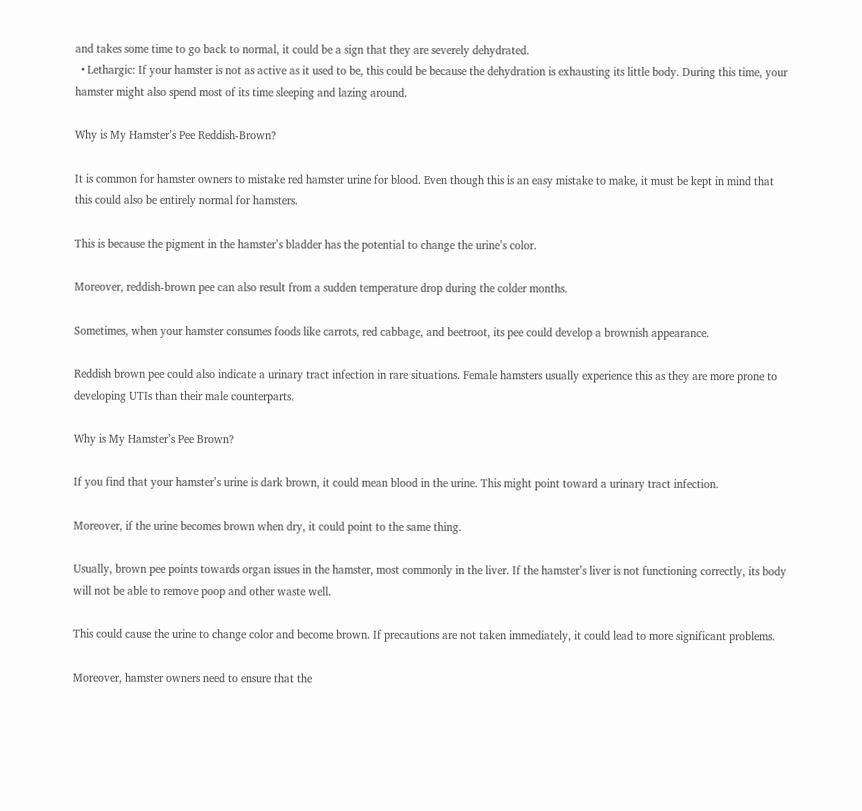and takes some time to go back to normal, it could be a sign that they are severely dehydrated.
  • Lethargic: If your hamster is not as active as it used to be, this could be because the dehydration is exhausting its little body. During this time, your hamster might also spend most of its time sleeping and lazing around.

Why is My Hamster’s Pee Reddish-Brown?

It is common for hamster owners to mistake red hamster urine for blood. Even though this is an easy mistake to make, it must be kept in mind that this could also be entirely normal for hamsters.

This is because the pigment in the hamster’s bladder has the potential to change the urine’s color.

Moreover, reddish-brown pee can also result from a sudden temperature drop during the colder months.

Sometimes, when your hamster consumes foods like carrots, red cabbage, and beetroot, its pee could develop a brownish appearance.

Reddish brown pee could also indicate a urinary tract infection in rare situations. Female hamsters usually experience this as they are more prone to developing UTIs than their male counterparts.

Why is My Hamster’s Pee Brown?

If you find that your hamster’s urine is dark brown, it could mean blood in the urine. This might point toward a urinary tract infection.

Moreover, if the urine becomes brown when dry, it could point to the same thing.

Usually, brown pee points towards organ issues in the hamster, most commonly in the liver. If the hamster’s liver is not functioning correctly, its body will not be able to remove poop and other waste well.

This could cause the urine to change color and become brown. If precautions are not taken immediately, it could lead to more significant problems.

Moreover, hamster owners need to ensure that the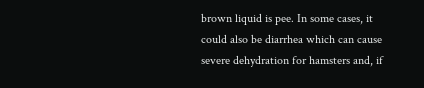brown liquid is pee. In some cases, it could also be diarrhea which can cause severe dehydration for hamsters and, if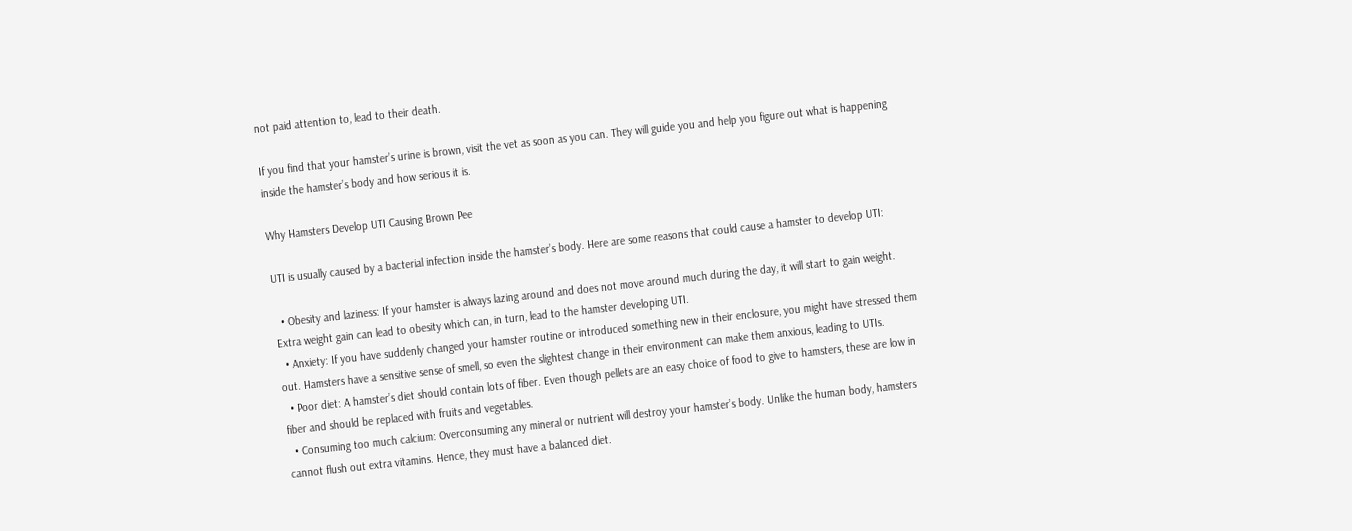not paid attention to, lead to their death.

If you find that your hamster’s urine is brown, visit the vet as soon as you can. They will guide you and help you figure out what is happening inside the hamster’s body and how serious it is.

Why Hamsters Develop UTI Causing Brown Pee

UTI is usually caused by a bacterial infection inside the hamster’s body. Here are some reasons that could cause a hamster to develop UTI:

  • Obesity and laziness: If your hamster is always lazing around and does not move around much during the day, it will start to gain weight. Extra weight gain can lead to obesity which can, in turn, lead to the hamster developing UTI.
  • Anxiety: If you have suddenly changed your hamster routine or introduced something new in their enclosure, you might have stressed them out. Hamsters have a sensitive sense of smell, so even the slightest change in their environment can make them anxious, leading to UTIs.
  • Poor diet: A hamster’s diet should contain lots of fiber. Even though pellets are an easy choice of food to give to hamsters, these are low in fiber and should be replaced with fruits and vegetables.
  • Consuming too much calcium: Overconsuming any mineral or nutrient will destroy your hamster’s body. Unlike the human body, hamsters cannot flush out extra vitamins. Hence, they must have a balanced diet.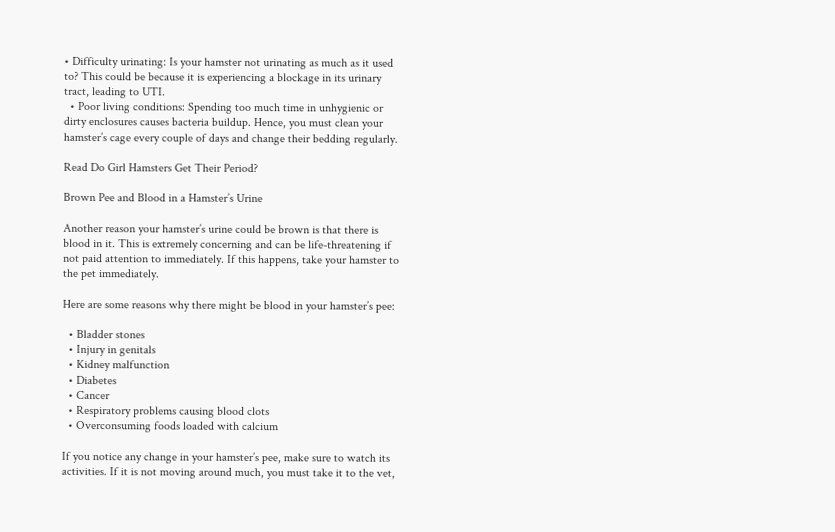• Difficulty urinating: Is your hamster not urinating as much as it used to? This could be because it is experiencing a blockage in its urinary tract, leading to UTI.
  • Poor living conditions: Spending too much time in unhygienic or dirty enclosures causes bacteria buildup. Hence, you must clean your hamster’s cage every couple of days and change their bedding regularly.

Read Do Girl Hamsters Get Their Period?

Brown Pee and Blood in a Hamster’s Urine

Another reason your hamster’s urine could be brown is that there is blood in it. This is extremely concerning and can be life-threatening if not paid attention to immediately. If this happens, take your hamster to the pet immediately.

Here are some reasons why there might be blood in your hamster’s pee:

  • Bladder stones
  • Injury in genitals
  • Kidney malfunction
  • Diabetes
  • Cancer
  • Respiratory problems causing blood clots
  • Overconsuming foods loaded with calcium

If you notice any change in your hamster’s pee, make sure to watch its activities. If it is not moving around much, you must take it to the vet,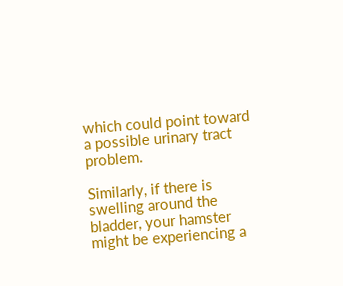which could point toward a possible urinary tract problem.

Similarly, if there is swelling around the bladder, your hamster might be experiencing a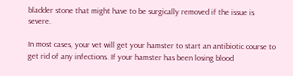bladder stone that might have to be surgically removed if the issue is severe.

In most cases, your vet will get your hamster to start an antibiotic course to get rid of any infections. If your hamster has been losing blood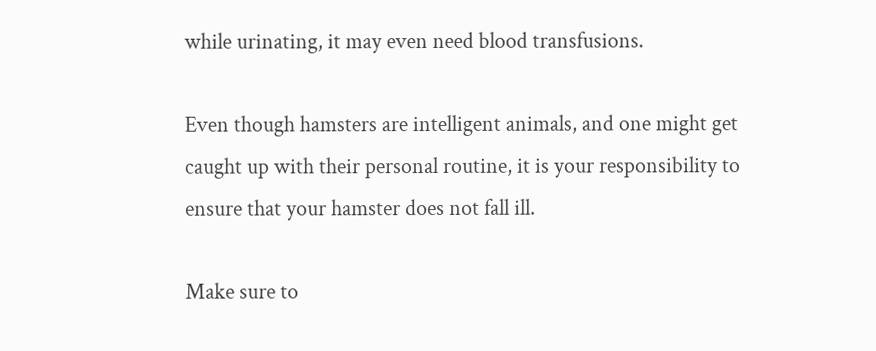while urinating, it may even need blood transfusions.

Even though hamsters are intelligent animals, and one might get caught up with their personal routine, it is your responsibility to ensure that your hamster does not fall ill.

Make sure to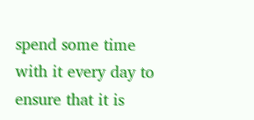spend some time with it every day to ensure that it is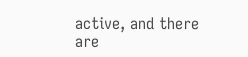active, and there are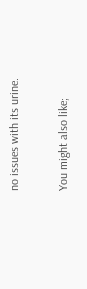no issues with its urine.

You might also like;